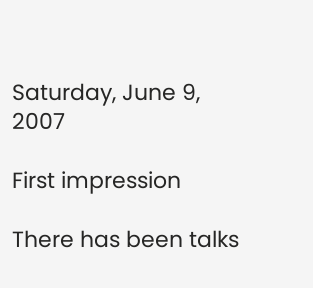Saturday, June 9, 2007

First impression

There has been talks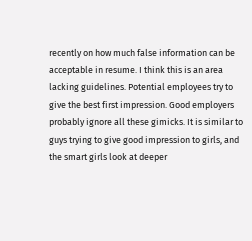recently on how much false information can be acceptable in resume. I think this is an area lacking guidelines. Potential employees try to give the best first impression. Good employers probably ignore all these gimicks. It is similar to guys trying to give good impression to girls, and the smart girls look at deeper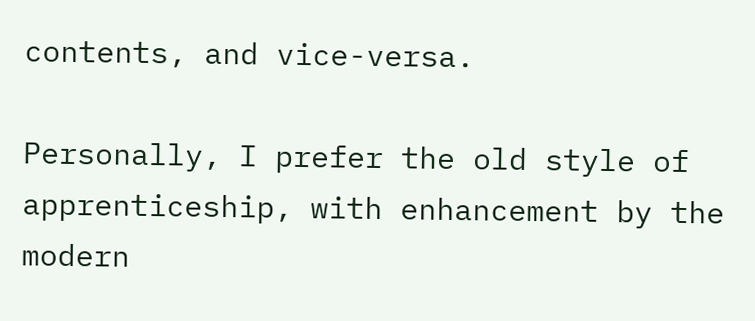contents, and vice-versa.

Personally, I prefer the old style of apprenticeship, with enhancement by the modern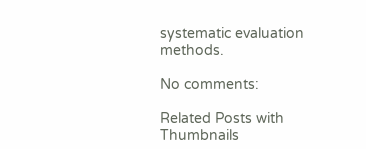systematic evaluation methods.

No comments:

Related Posts with Thumbnails